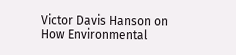Victor Davis Hanson on How Environmental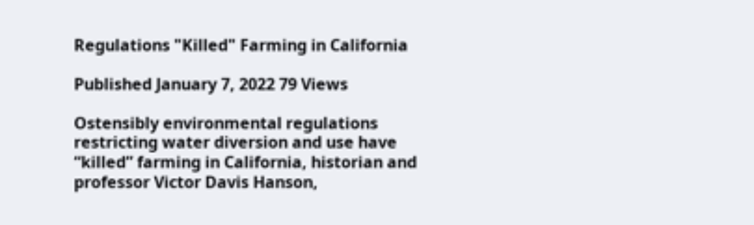Regulations "Killed" Farming in California

Published January 7, 2022 79 Views

Ostensibly environmental regulations restricting water diversion and use have “killed” farming in California, historian and professor Victor Davis Hanson,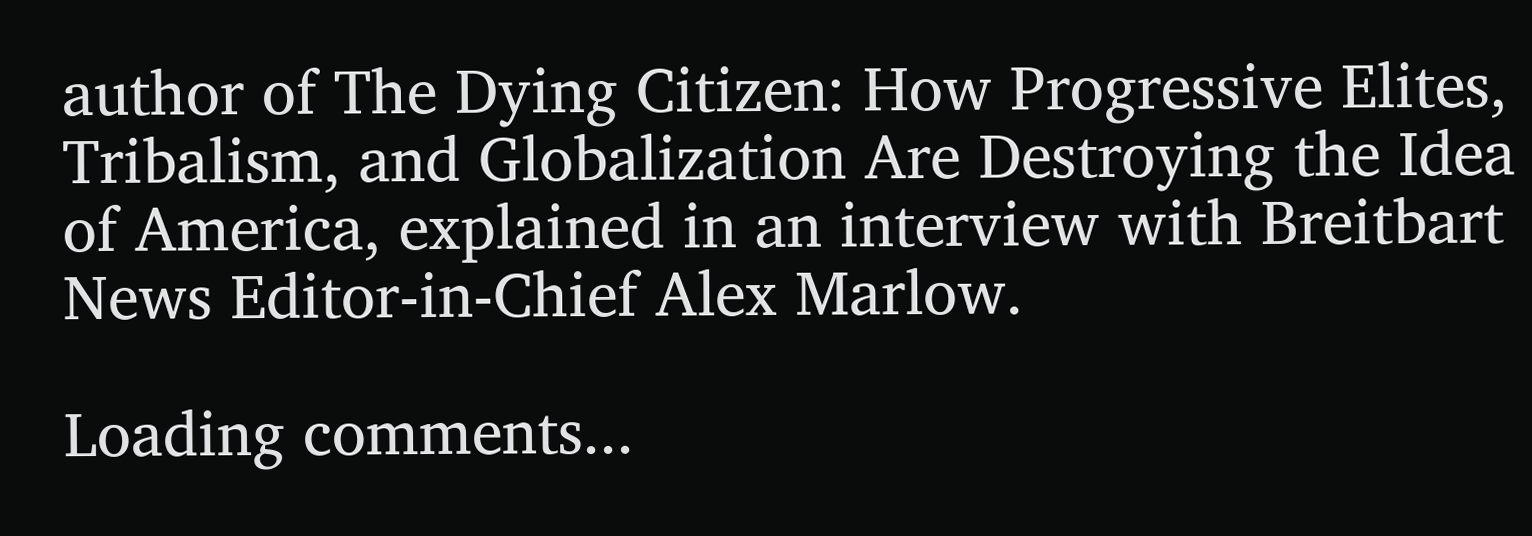author of The Dying Citizen: How Progressive Elites, Tribalism, and Globalization Are Destroying the Idea of America, explained in an interview with Breitbart News Editor-in-Chief Alex Marlow.

Loading comments...